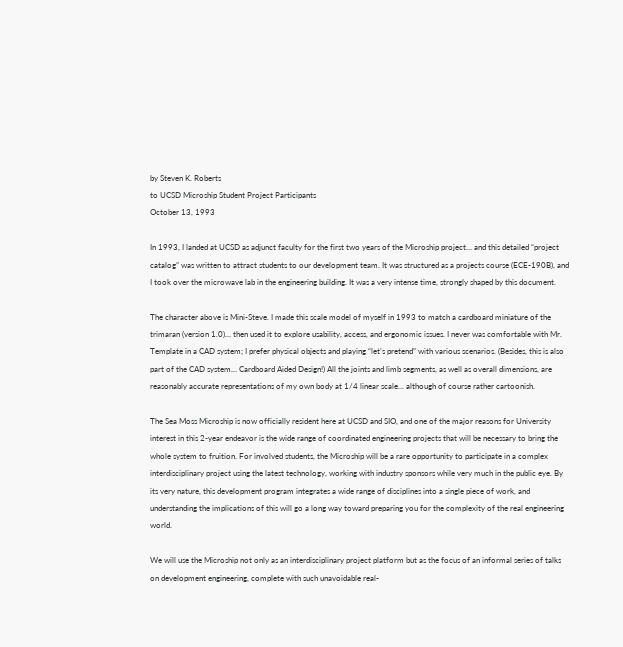by Steven K. Roberts
to UCSD Microship Student Project Participants
October 13, 1993

In 1993, I landed at UCSD as adjunct faculty for the first two years of the Microship project… and this detailed “project catalog” was written to attract students to our development team. It was structured as a projects course (ECE-190B), and I took over the microwave lab in the engineering building. It was a very intense time, strongly shaped by this document.

The character above is Mini-Steve. I made this scale model of myself in 1993 to match a cardboard miniature of the trimaran (version 1.0)… then used it to explore usability, access, and ergonomic issues. I never was comfortable with Mr. Template in a CAD system; I prefer physical objects and playing “let’s pretend” with various scenarios. (Besides, this is also part of the CAD system… Cardboard Aided Design!) All the joints and limb segments, as well as overall dimensions, are reasonably accurate representations of my own body at 1/4 linear scale… although of course rather cartoonish.

The Sea Moss Microship is now officially resident here at UCSD and SIO, and one of the major reasons for University interest in this 2-year endeavor is the wide range of coordinated engineering projects that will be necessary to bring the whole system to fruition. For involved students, the Microship will be a rare opportunity to participate in a complex interdisciplinary project using the latest technology, working with industry sponsors while very much in the public eye. By its very nature, this development program integrates a wide range of disciplines into a single piece of work, and understanding the implications of this will go a long way toward preparing you for the complexity of the real engineering world.

We will use the Microship not only as an interdisciplinary project platform but as the focus of an informal series of talks on development engineering, complete with such unavoidable real-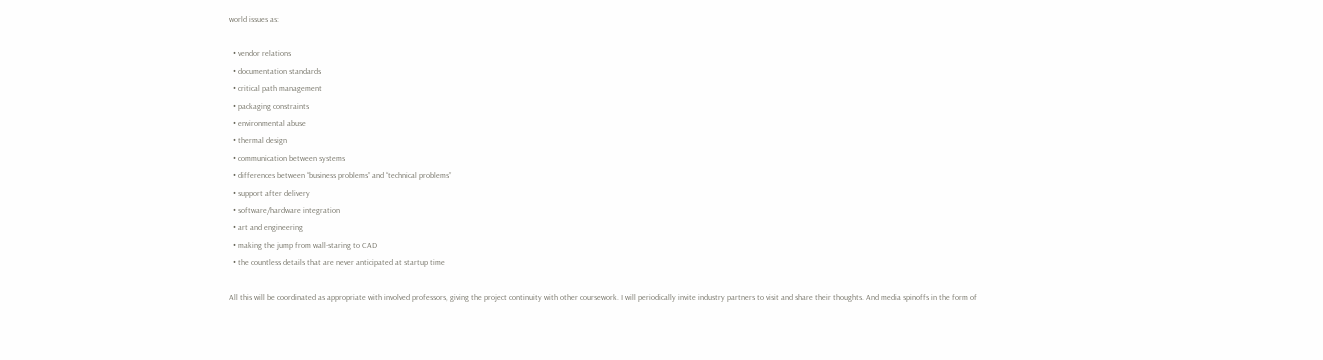world issues as:

  • vendor relations
  • documentation standards
  • critical path management
  • packaging constraints
  • environmental abuse
  • thermal design
  • communication between systems
  • differences between “business problems” and “technical problems”
  • support after delivery
  • software/hardware integration
  • art and engineering
  • making the jump from wall-staring to CAD
  • the countless details that are never anticipated at startup time

All this will be coordinated as appropriate with involved professors, giving the project continuity with other coursework. I will periodically invite industry partners to visit and share their thoughts. And media spinoffs in the form of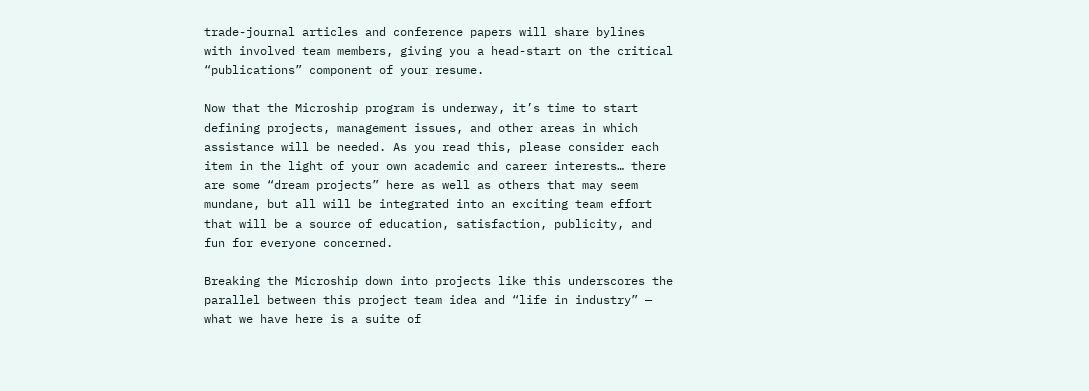trade-journal articles and conference papers will share bylines with involved team members, giving you a head-start on the critical “publications” component of your resume.

Now that the Microship program is underway, it’s time to start defining projects, management issues, and other areas in which assistance will be needed. As you read this, please consider each item in the light of your own academic and career interests… there are some “dream projects” here as well as others that may seem mundane, but all will be integrated into an exciting team effort that will be a source of education, satisfaction, publicity, and fun for everyone concerned.

Breaking the Microship down into projects like this underscores the parallel between this project team idea and “life in industry” — what we have here is a suite of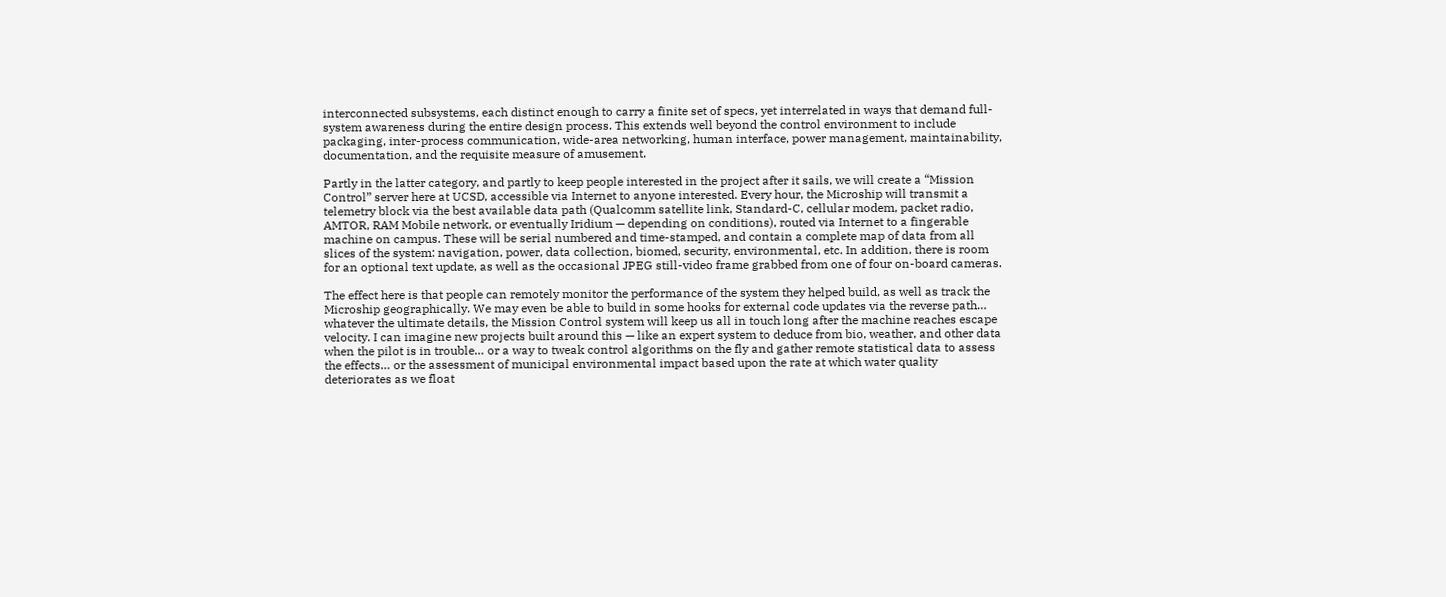interconnected subsystems, each distinct enough to carry a finite set of specs, yet interrelated in ways that demand full-system awareness during the entire design process. This extends well beyond the control environment to include packaging, inter-process communication, wide-area networking, human interface, power management, maintainability, documentation, and the requisite measure of amusement.

Partly in the latter category, and partly to keep people interested in the project after it sails, we will create a “Mission Control” server here at UCSD, accessible via Internet to anyone interested. Every hour, the Microship will transmit a telemetry block via the best available data path (Qualcomm satellite link, Standard-C, cellular modem, packet radio, AMTOR, RAM Mobile network, or eventually Iridium — depending on conditions), routed via Internet to a fingerable machine on campus. These will be serial numbered and time-stamped, and contain a complete map of data from all slices of the system: navigation, power, data collection, biomed, security, environmental, etc. In addition, there is room for an optional text update, as well as the occasional JPEG still-video frame grabbed from one of four on-board cameras.

The effect here is that people can remotely monitor the performance of the system they helped build, as well as track the Microship geographically. We may even be able to build in some hooks for external code updates via the reverse path… whatever the ultimate details, the Mission Control system will keep us all in touch long after the machine reaches escape velocity. I can imagine new projects built around this — like an expert system to deduce from bio, weather, and other data when the pilot is in trouble… or a way to tweak control algorithms on the fly and gather remote statistical data to assess the effects… or the assessment of municipal environmental impact based upon the rate at which water quality deteriorates as we float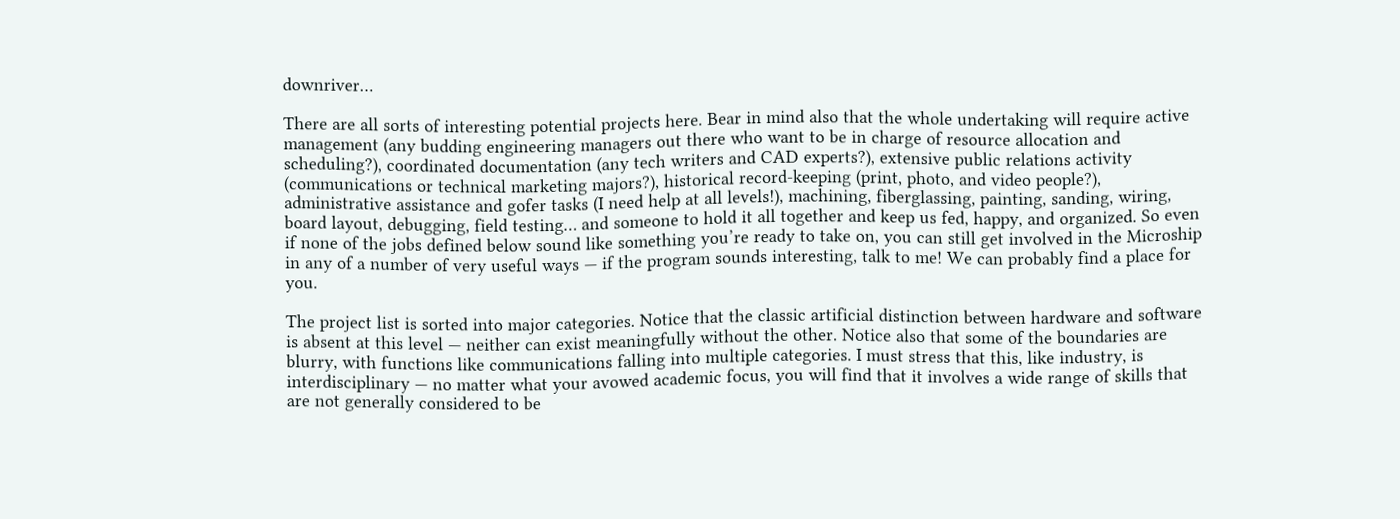downriver…

There are all sorts of interesting potential projects here. Bear in mind also that the whole undertaking will require active management (any budding engineering managers out there who want to be in charge of resource allocation and scheduling?), coordinated documentation (any tech writers and CAD experts?), extensive public relations activity (communications or technical marketing majors?), historical record-keeping (print, photo, and video people?), administrative assistance and gofer tasks (I need help at all levels!), machining, fiberglassing, painting, sanding, wiring, board layout, debugging, field testing… and someone to hold it all together and keep us fed, happy, and organized. So even if none of the jobs defined below sound like something you’re ready to take on, you can still get involved in the Microship in any of a number of very useful ways — if the program sounds interesting, talk to me! We can probably find a place for you.

The project list is sorted into major categories. Notice that the classic artificial distinction between hardware and software is absent at this level — neither can exist meaningfully without the other. Notice also that some of the boundaries are blurry, with functions like communications falling into multiple categories. I must stress that this, like industry, is interdisciplinary — no matter what your avowed academic focus, you will find that it involves a wide range of skills that are not generally considered to be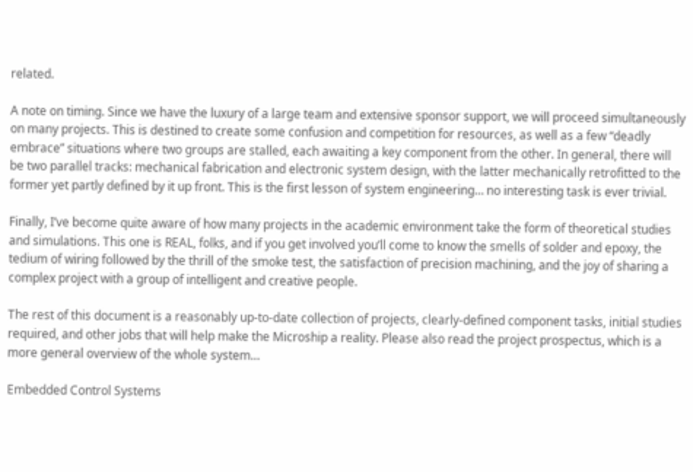related.

A note on timing. Since we have the luxury of a large team and extensive sponsor support, we will proceed simultaneously on many projects. This is destined to create some confusion and competition for resources, as well as a few “deadly embrace” situations where two groups are stalled, each awaiting a key component from the other. In general, there will be two parallel tracks: mechanical fabrication and electronic system design, with the latter mechanically retrofitted to the former yet partly defined by it up front. This is the first lesson of system engineering… no interesting task is ever trivial.

Finally, I’ve become quite aware of how many projects in the academic environment take the form of theoretical studies and simulations. This one is REAL, folks, and if you get involved you’ll come to know the smells of solder and epoxy, the tedium of wiring followed by the thrill of the smoke test, the satisfaction of precision machining, and the joy of sharing a complex project with a group of intelligent and creative people.

The rest of this document is a reasonably up-to-date collection of projects, clearly-defined component tasks, initial studies required, and other jobs that will help make the Microship a reality. Please also read the project prospectus, which is a more general overview of the whole system…

Embedded Control Systems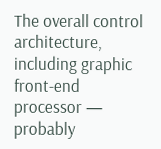The overall control architecture, including graphic front-end processor — probably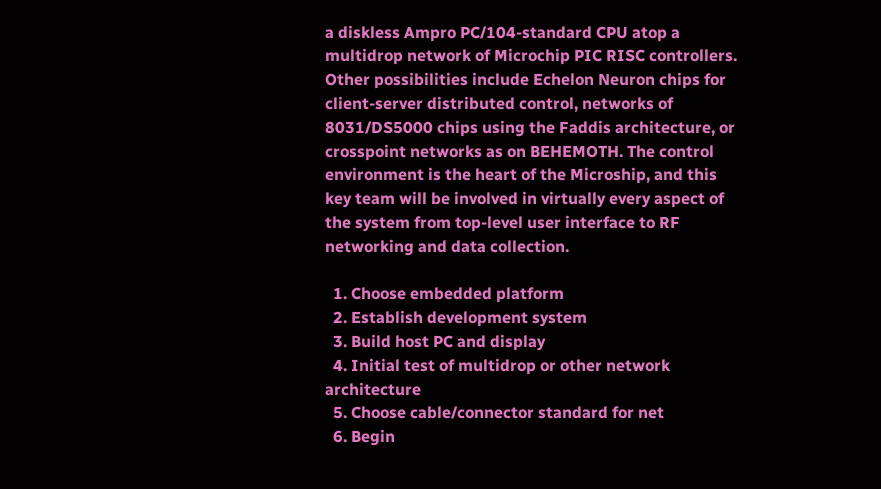a diskless Ampro PC/104-standard CPU atop a multidrop network of Microchip PIC RISC controllers. Other possibilities include Echelon Neuron chips for client-server distributed control, networks of 8031/DS5000 chips using the Faddis architecture, or crosspoint networks as on BEHEMOTH. The control environment is the heart of the Microship, and this key team will be involved in virtually every aspect of the system from top-level user interface to RF networking and data collection.

  1. Choose embedded platform
  2. Establish development system
  3. Build host PC and display
  4. Initial test of multidrop or other network architecture
  5. Choose cable/connector standard for net
  6. Begin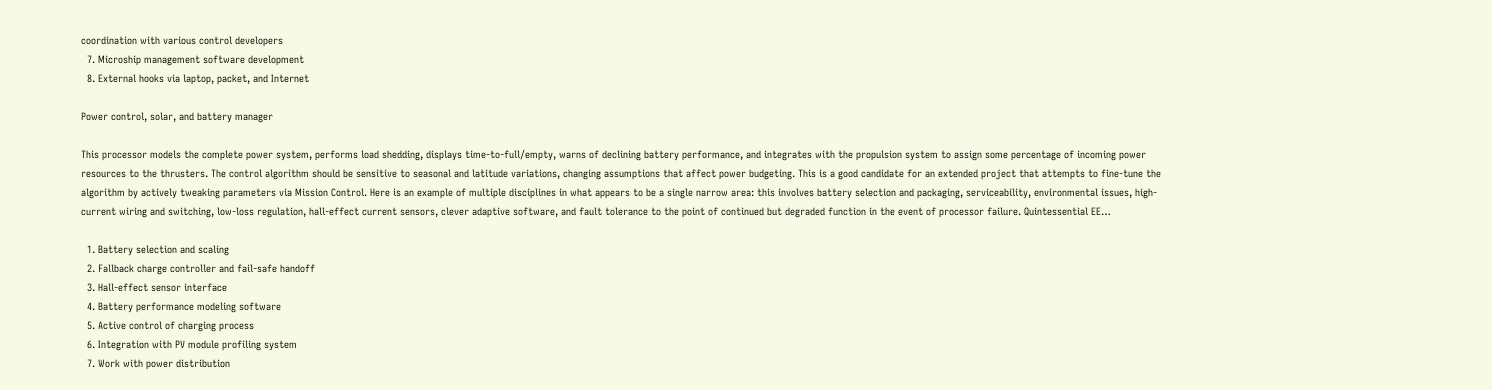coordination with various control developers
  7. Microship management software development
  8. External hooks via laptop, packet, and Internet

Power control, solar, and battery manager

This processor models the complete power system, performs load shedding, displays time-to-full/empty, warns of declining battery performance, and integrates with the propulsion system to assign some percentage of incoming power resources to the thrusters. The control algorithm should be sensitive to seasonal and latitude variations, changing assumptions that affect power budgeting. This is a good candidate for an extended project that attempts to fine-tune the algorithm by actively tweaking parameters via Mission Control. Here is an example of multiple disciplines in what appears to be a single narrow area: this involves battery selection and packaging, serviceability, environmental issues, high-current wiring and switching, low-loss regulation, hall-effect current sensors, clever adaptive software, and fault tolerance to the point of continued but degraded function in the event of processor failure. Quintessential EE…

  1. Battery selection and scaling
  2. Fallback charge controller and fail-safe handoff
  3. Hall-effect sensor interface
  4. Battery performance modeling software
  5. Active control of charging process
  6. Integration with PV module profiling system
  7. Work with power distribution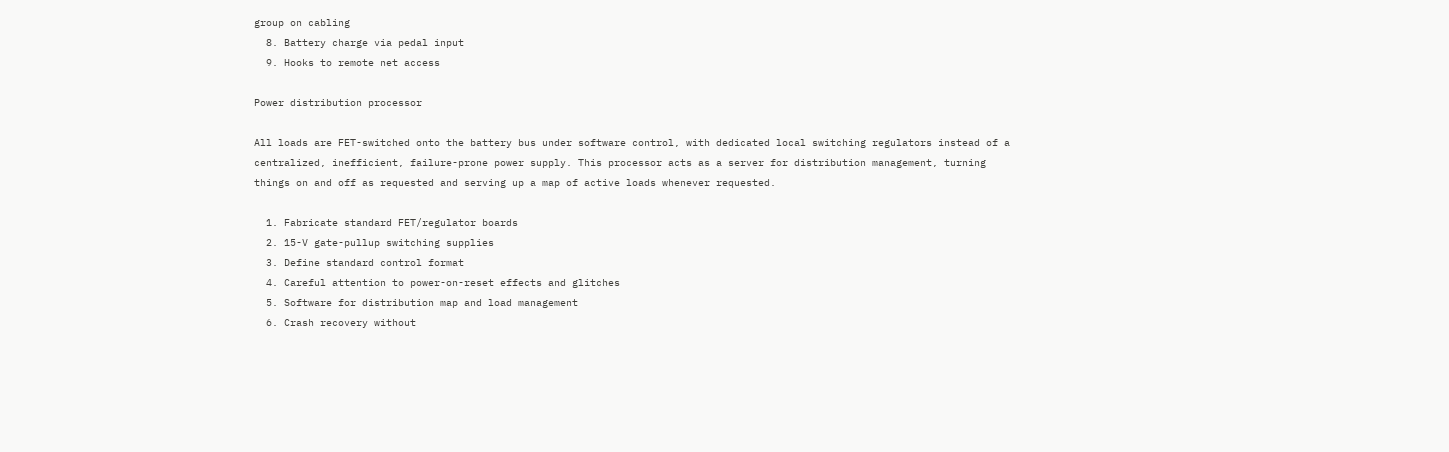group on cabling
  8. Battery charge via pedal input
  9. Hooks to remote net access

Power distribution processor

All loads are FET-switched onto the battery bus under software control, with dedicated local switching regulators instead of a centralized, inefficient, failure-prone power supply. This processor acts as a server for distribution management, turning things on and off as requested and serving up a map of active loads whenever requested.

  1. Fabricate standard FET/regulator boards
  2. 15-V gate-pullup switching supplies
  3. Define standard control format
  4. Careful attention to power-on-reset effects and glitches
  5. Software for distribution map and load management
  6. Crash recovery without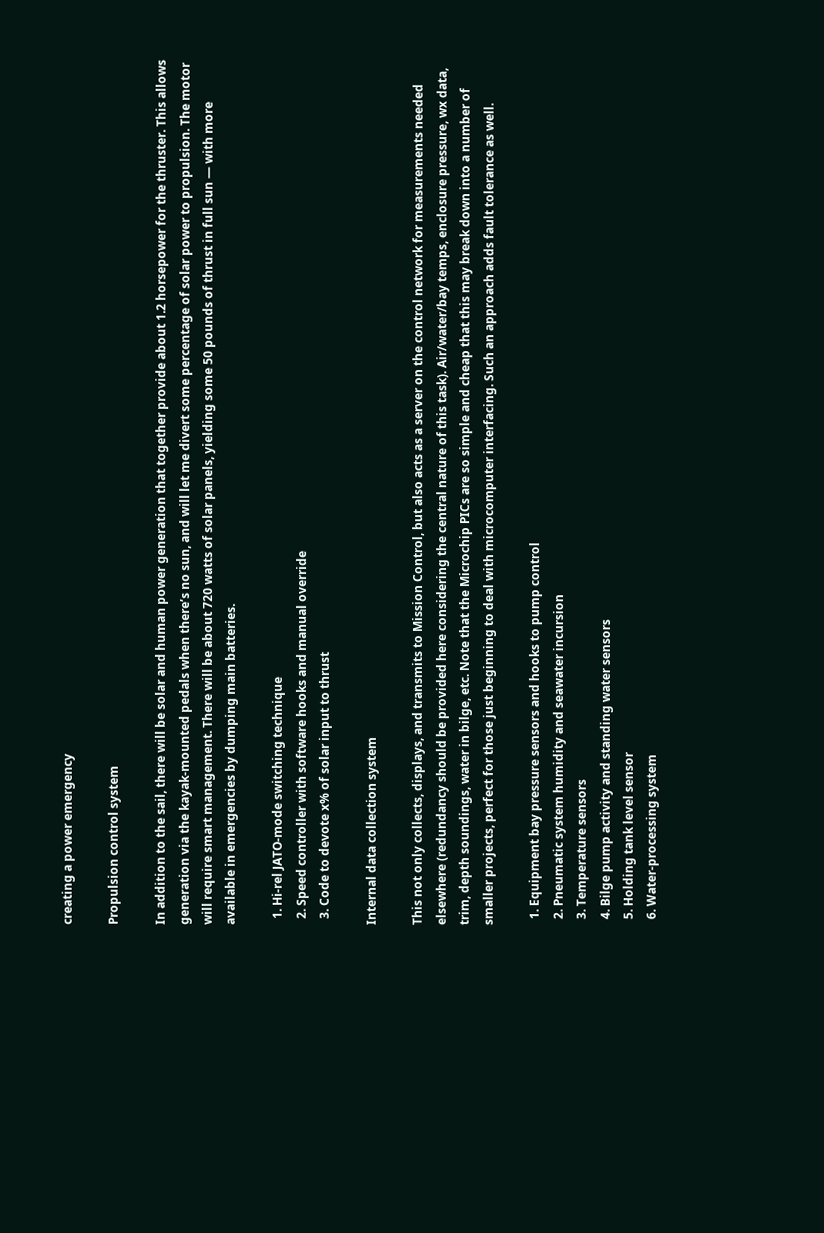creating a power emergency

Propulsion control system

In addition to the sail, there will be solar and human power generation that together provide about 1.2 horsepower for the thruster. This allows generation via the kayak-mounted pedals when there’s no sun, and will let me divert some percentage of solar power to propulsion. The motor will require smart management. There will be about 720 watts of solar panels, yielding some 50 pounds of thrust in full sun — with more available in emergencies by dumping main batteries.

  1. Hi-rel JATO-mode switching technique
  2. Speed controller with software hooks and manual override
  3. Code to devote x% of solar input to thrust

Internal data collection system

This not only collects, displays, and transmits to Mission Control, but also acts as a server on the control network for measurements needed elsewhere (redundancy should be provided here considering the central nature of this task). Air/water/bay temps, enclosure pressure, wx data, trim, depth soundings, water in bilge, etc. Note that the Microchip PICs are so simple and cheap that this may break down into a number of smaller projects, perfect for those just beginning to deal with microcomputer interfacing. Such an approach adds fault tolerance as well.

  1. Equipment bay pressure sensors and hooks to pump control
  2. Pneumatic system humidity and seawater incursion
  3. Temperature sensors
  4. Bilge pump activity and standing water sensors
  5. Holding tank level sensor
  6. Water-processing system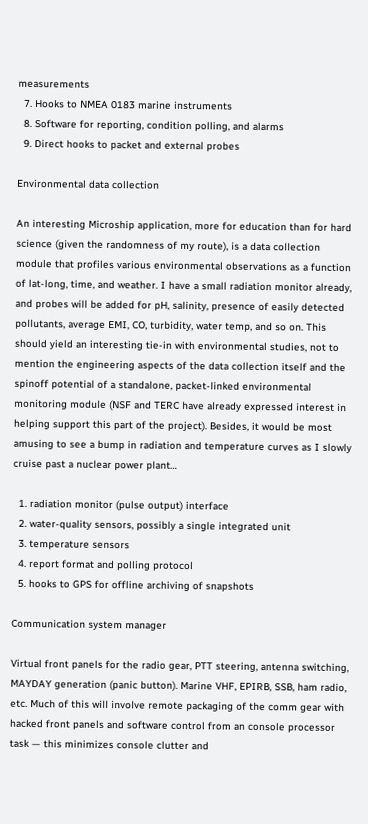measurements
  7. Hooks to NMEA 0183 marine instruments
  8. Software for reporting, condition polling, and alarms
  9. Direct hooks to packet and external probes

Environmental data collection

An interesting Microship application, more for education than for hard science (given the randomness of my route), is a data collection module that profiles various environmental observations as a function of lat-long, time, and weather. I have a small radiation monitor already, and probes will be added for pH, salinity, presence of easily detected pollutants, average EMI, CO, turbidity, water temp, and so on. This should yield an interesting tie-in with environmental studies, not to mention the engineering aspects of the data collection itself and the spinoff potential of a standalone, packet-linked environmental monitoring module (NSF and TERC have already expressed interest in helping support this part of the project). Besides, it would be most amusing to see a bump in radiation and temperature curves as I slowly cruise past a nuclear power plant…

  1. radiation monitor (pulse output) interface
  2. water-quality sensors, possibly a single integrated unit
  3. temperature sensors
  4. report format and polling protocol
  5. hooks to GPS for offline archiving of snapshots

Communication system manager

Virtual front panels for the radio gear, PTT steering, antenna switching, MAYDAY generation (panic button). Marine VHF, EPIRB, SSB, ham radio, etc. Much of this will involve remote packaging of the comm gear with hacked front panels and software control from an console processor task — this minimizes console clutter and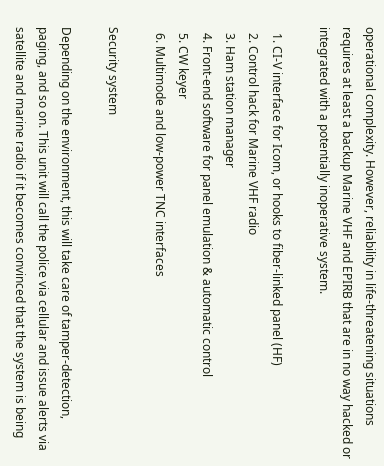operational complexity. However, reliability in life-threatening situations requires at least a backup Marine VHF and EPIRB that are in no way hacked or integrated with a potentially inoperative system.

  1. CI-V interface for Icom, or hooks to fiber-linked panel (HF)
  2. Control hack for Marine VHF radio
  3. Ham station manager
  4. Front-end software for panel emulation & automatic control
  5. CW keyer
  6. Multimode and low-power TNC interfaces

Security system

Depending on the environment, this will take care of tamper-detection, paging, and so on. This unit will call the police via cellular and issue alerts via satellite and marine radio if it becomes convinced that the system is being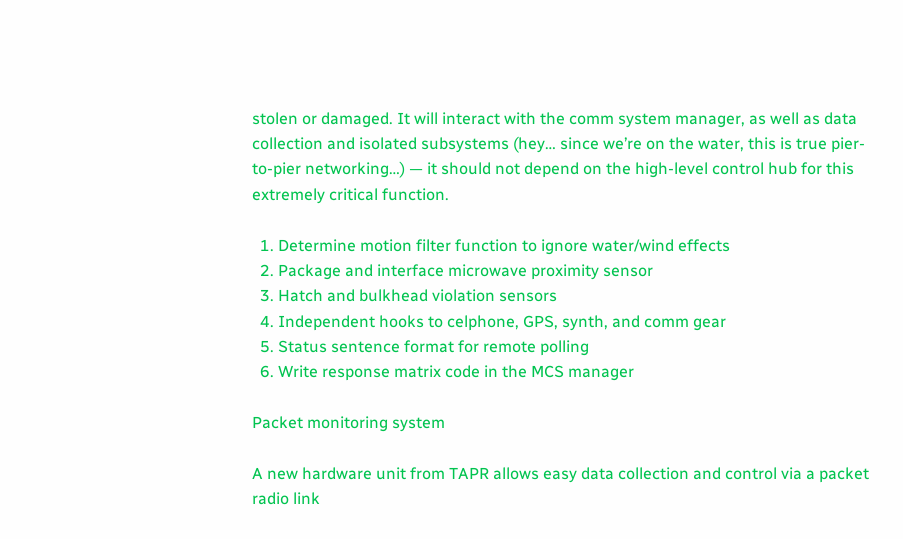stolen or damaged. It will interact with the comm system manager, as well as data collection and isolated subsystems (hey… since we’re on the water, this is true pier-to-pier networking…) — it should not depend on the high-level control hub for this extremely critical function.

  1. Determine motion filter function to ignore water/wind effects
  2. Package and interface microwave proximity sensor
  3. Hatch and bulkhead violation sensors
  4. Independent hooks to celphone, GPS, synth, and comm gear
  5. Status sentence format for remote polling
  6. Write response matrix code in the MCS manager

Packet monitoring system

A new hardware unit from TAPR allows easy data collection and control via a packet radio link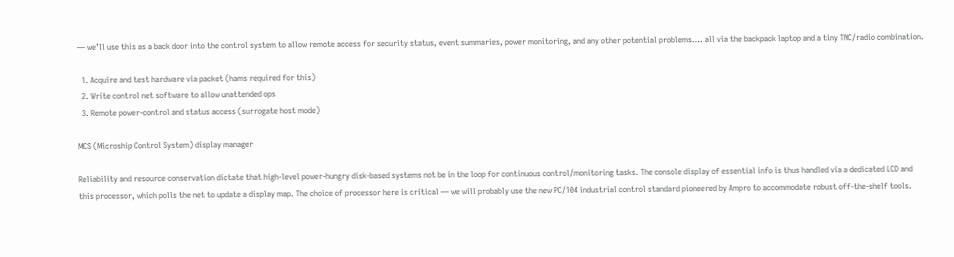— we’ll use this as a back door into the control system to allow remote access for security status, event summaries, power monitoring, and any other potential problems…. all via the backpack laptop and a tiny TNC/radio combination.

  1. Acquire and test hardware via packet (hams required for this)
  2. Write control net software to allow unattended ops
  3. Remote power-control and status access (surrogate host mode)

MCS (Microship Control System) display manager

Reliability and resource conservation dictate that high-level power-hungry disk-based systems not be in the loop for continuous control/monitoring tasks. The console display of essential info is thus handled via a dedicated LCD and this processor, which polls the net to update a display map. The choice of processor here is critical — we will probably use the new PC/104 industrial control standard pioneered by Ampro to accommodate robust off-the-shelf tools.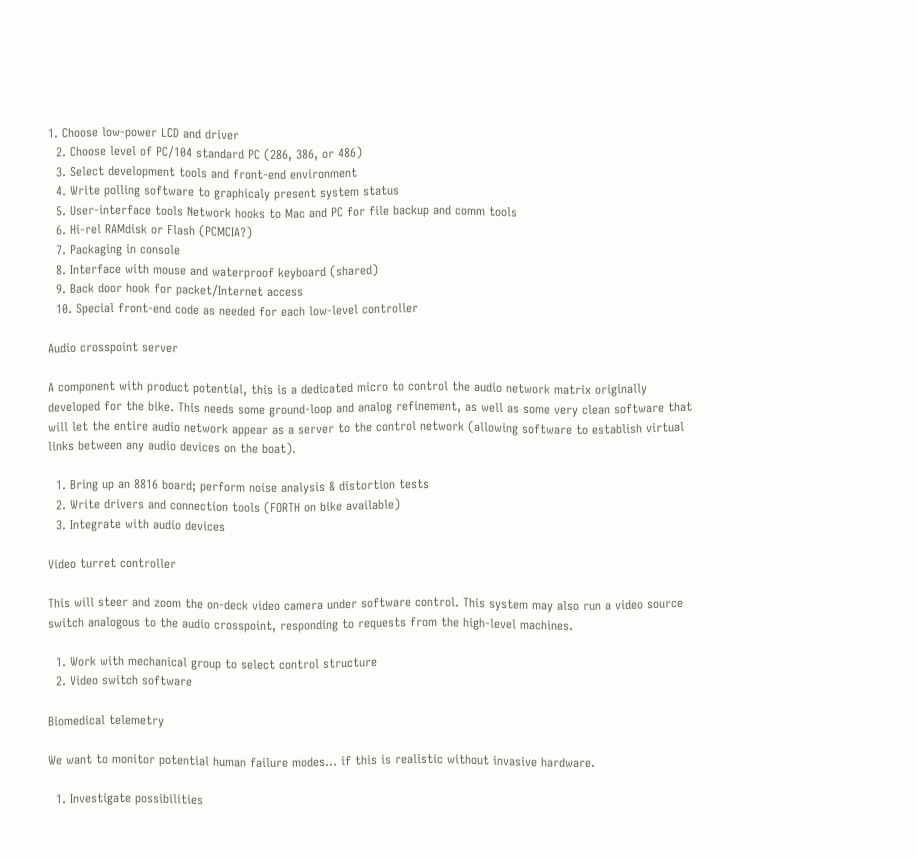1. Choose low-power LCD and driver
  2. Choose level of PC/104 standard PC (286, 386, or 486)
  3. Select development tools and front-end environment
  4. Write polling software to graphicaly present system status
  5. User-interface tools Network hooks to Mac and PC for file backup and comm tools
  6. Hi-rel RAMdisk or Flash (PCMCIA?)
  7. Packaging in console
  8. Interface with mouse and waterproof keyboard (shared)
  9. Back door hook for packet/Internet access
  10. Special front-end code as needed for each low-level controller

Audio crosspoint server

A component with product potential, this is a dedicated micro to control the audio network matrix originally developed for the bike. This needs some ground-loop and analog refinement, as well as some very clean software that will let the entire audio network appear as a server to the control network (allowing software to establish virtual links between any audio devices on the boat).

  1. Bring up an 8816 board; perform noise analysis & distortion tests
  2. Write drivers and connection tools (FORTH on bike available)
  3. Integrate with audio devices

Video turret controller

This will steer and zoom the on-deck video camera under software control. This system may also run a video source switch analogous to the audio crosspoint, responding to requests from the high-level machines.

  1. Work with mechanical group to select control structure
  2. Video switch software

Biomedical telemetry

We want to monitor potential human failure modes… if this is realistic without invasive hardware.

  1. Investigate possibilities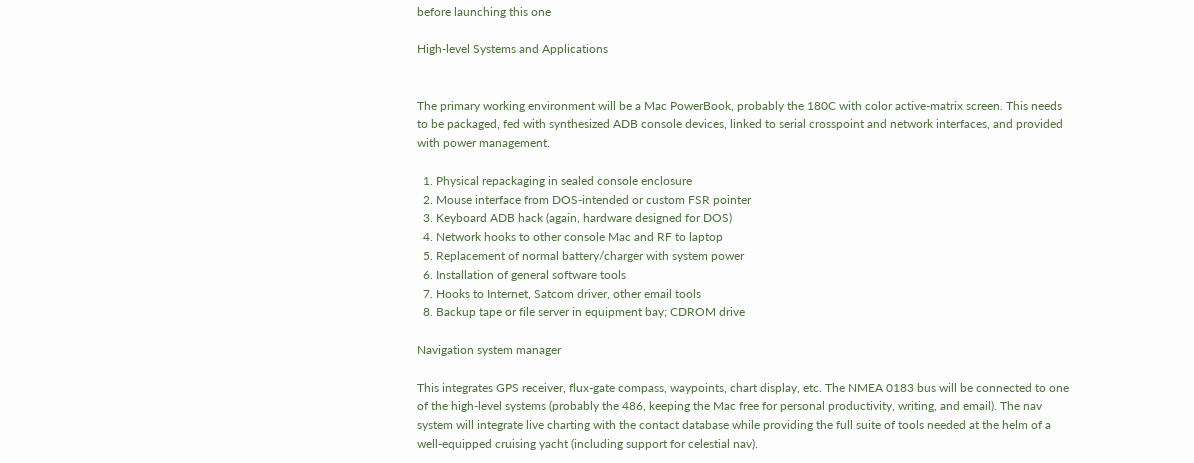before launching this one

High-level Systems and Applications


The primary working environment will be a Mac PowerBook, probably the 180C with color active-matrix screen. This needs to be packaged, fed with synthesized ADB console devices, linked to serial crosspoint and network interfaces, and provided with power management.

  1. Physical repackaging in sealed console enclosure
  2. Mouse interface from DOS-intended or custom FSR pointer
  3. Keyboard ADB hack (again, hardware designed for DOS)
  4. Network hooks to other console Mac and RF to laptop
  5. Replacement of normal battery/charger with system power
  6. Installation of general software tools
  7. Hooks to Internet, Satcom driver, other email tools
  8. Backup tape or file server in equipment bay; CDROM drive

Navigation system manager

This integrates GPS receiver, flux-gate compass, waypoints, chart display, etc. The NMEA 0183 bus will be connected to one of the high-level systems (probably the 486, keeping the Mac free for personal productivity, writing, and email). The nav system will integrate live charting with the contact database while providing the full suite of tools needed at the helm of a well-equipped cruising yacht (including support for celestial nav).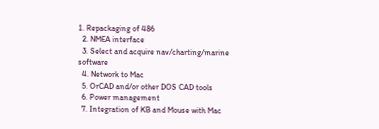1. Repackaging of 486
  2. NMEA interface
  3. Select and acquire nav/charting/marine software
  4. Network to Mac
  5. OrCAD and/or other DOS CAD tools
  6. Power management
  7. Integration of KB and Mouse with Mac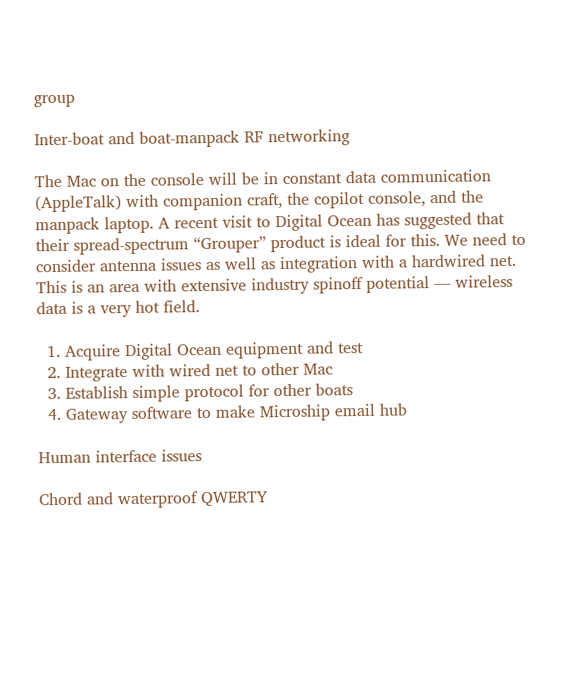group

Inter-boat and boat-manpack RF networking

The Mac on the console will be in constant data communication (AppleTalk) with companion craft, the copilot console, and the manpack laptop. A recent visit to Digital Ocean has suggested that their spread-spectrum “Grouper” product is ideal for this. We need to consider antenna issues as well as integration with a hardwired net. This is an area with extensive industry spinoff potential — wireless data is a very hot field.

  1. Acquire Digital Ocean equipment and test
  2. Integrate with wired net to other Mac
  3. Establish simple protocol for other boats
  4. Gateway software to make Microship email hub

Human interface issues

Chord and waterproof QWERTY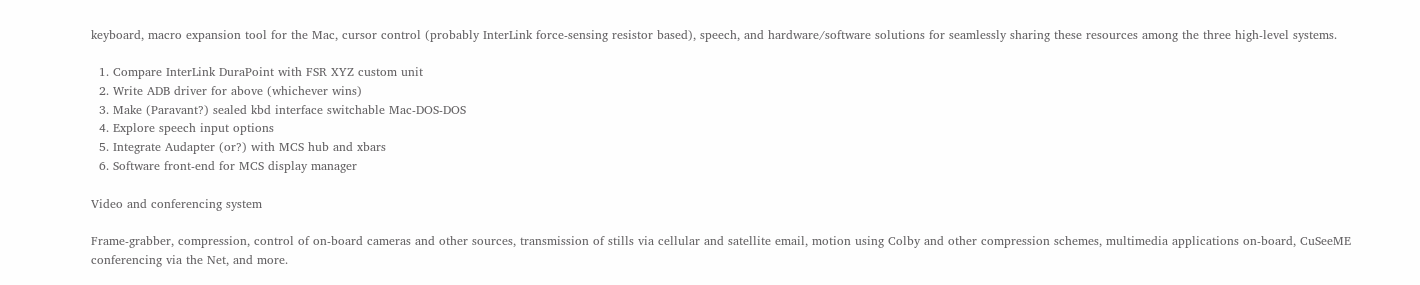keyboard, macro expansion tool for the Mac, cursor control (probably InterLink force-sensing resistor based), speech, and hardware/software solutions for seamlessly sharing these resources among the three high-level systems.

  1. Compare InterLink DuraPoint with FSR XYZ custom unit
  2. Write ADB driver for above (whichever wins)
  3. Make (Paravant?) sealed kbd interface switchable Mac-DOS-DOS
  4. Explore speech input options
  5. Integrate Audapter (or?) with MCS hub and xbars
  6. Software front-end for MCS display manager

Video and conferencing system

Frame-grabber, compression, control of on-board cameras and other sources, transmission of stills via cellular and satellite email, motion using Colby and other compression schemes, multimedia applications on-board, CuSeeME conferencing via the Net, and more.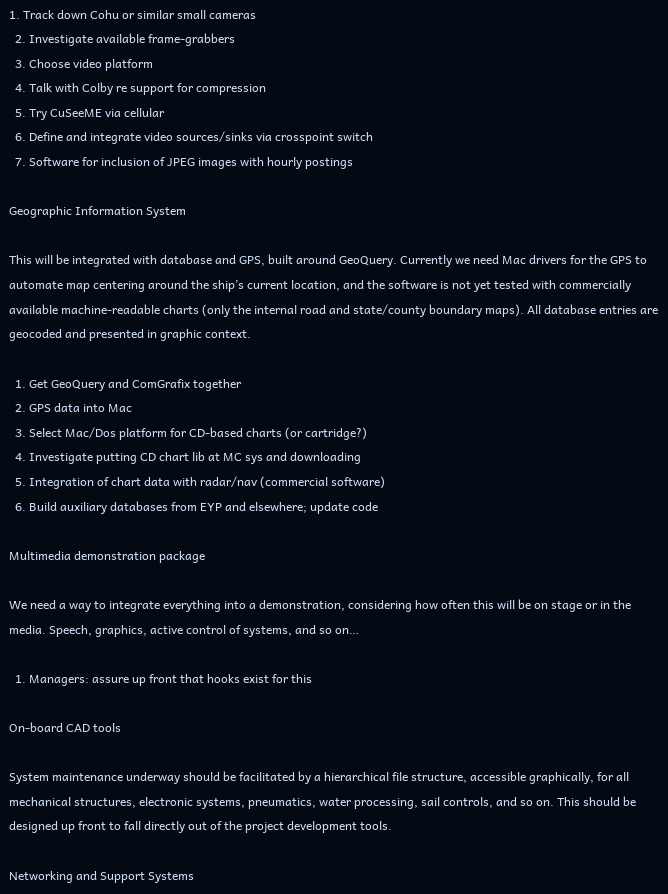1. Track down Cohu or similar small cameras
  2. Investigate available frame-grabbers
  3. Choose video platform
  4. Talk with Colby re support for compression
  5. Try CuSeeME via cellular
  6. Define and integrate video sources/sinks via crosspoint switch
  7. Software for inclusion of JPEG images with hourly postings

Geographic Information System

This will be integrated with database and GPS, built around GeoQuery. Currently we need Mac drivers for the GPS to automate map centering around the ship’s current location, and the software is not yet tested with commercially available machine-readable charts (only the internal road and state/county boundary maps). All database entries are geocoded and presented in graphic context.

  1. Get GeoQuery and ComGrafix together
  2. GPS data into Mac
  3. Select Mac/Dos platform for CD-based charts (or cartridge?)
  4. Investigate putting CD chart lib at MC sys and downloading
  5. Integration of chart data with radar/nav (commercial software)
  6. Build auxiliary databases from EYP and elsewhere; update code

Multimedia demonstration package

We need a way to integrate everything into a demonstration, considering how often this will be on stage or in the media. Speech, graphics, active control of systems, and so on…

  1. Managers: assure up front that hooks exist for this

On-board CAD tools

System maintenance underway should be facilitated by a hierarchical file structure, accessible graphically, for all mechanical structures, electronic systems, pneumatics, water processing, sail controls, and so on. This should be designed up front to fall directly out of the project development tools.

Networking and Support Systems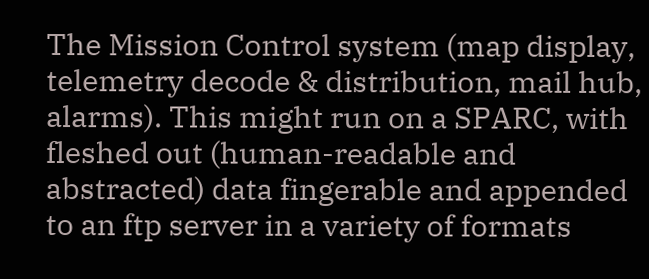The Mission Control system (map display, telemetry decode & distribution, mail hub, alarms). This might run on a SPARC, with fleshed out (human-readable and abstracted) data fingerable and appended to an ftp server in a variety of formats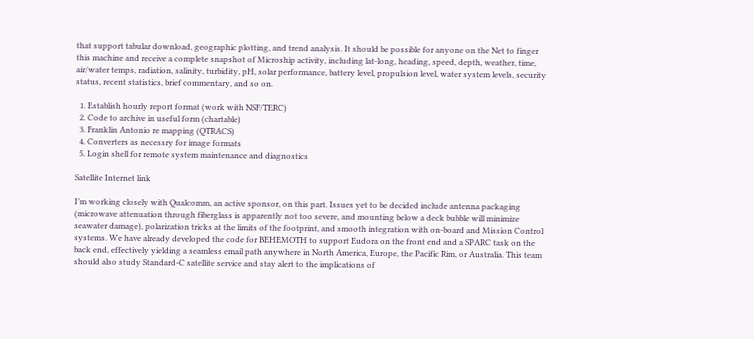that support tabular download, geographic plotting, and trend analysis. It should be possible for anyone on the Net to finger this machine and receive a complete snapshot of Microship activity, including lat-long, heading, speed, depth, weather, time, air/water temps, radiation, salinity, turbidity, pH, solar performance, battery level, propulsion level, water system levels, security status, recent statistics, brief commentary, and so on.

  1. Establish hourly report format (work with NSF/TERC)
  2. Code to archive in useful form (chartable)
  3. Franklin Antonio re mapping (QTRACS)
  4. Converters as necessry for image formats
  5. Login shell for remote system maintenance and diagnostics

Satellite Internet link

I’m working closely with Qualcomm, an active sponsor, on this part. Issues yet to be decided include antenna packaging (microwave attenuation through fiberglass is apparently not too severe, and mounting below a deck bubble will minimize seawater damage), polarization tricks at the limits of the footprint, and smooth integration with on-board and Mission Control systems. We have already developed the code for BEHEMOTH to support Eudora on the front end and a SPARC task on the back end, effectively yielding a seamless email path anywhere in North America, Europe, the Pacific Rim, or Australia. This team should also study Standard-C satellite service and stay alert to the implications of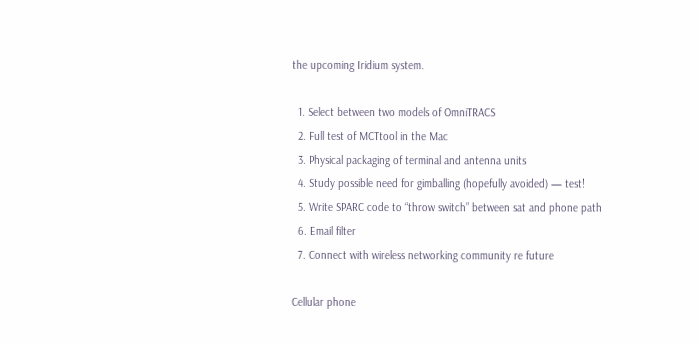the upcoming Iridium system.

  1. Select between two models of OmniTRACS
  2. Full test of MCTtool in the Mac
  3. Physical packaging of terminal and antenna units
  4. Study possible need for gimballing (hopefully avoided) — test!
  5. Write SPARC code to “throw switch” between sat and phone path
  6. Email filter
  7. Connect with wireless networking community re future

Cellular phone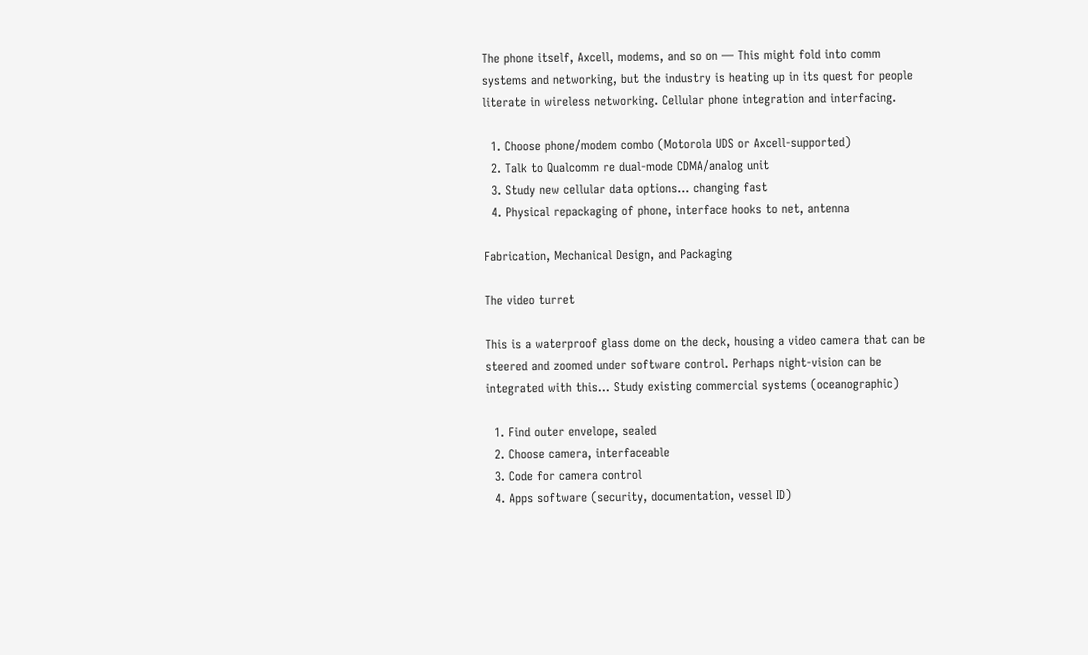The phone itself, Axcell, modems, and so on — This might fold into comm systems and networking, but the industry is heating up in its quest for people literate in wireless networking. Cellular phone integration and interfacing.

  1. Choose phone/modem combo (Motorola UDS or Axcell-supported)
  2. Talk to Qualcomm re dual-mode CDMA/analog unit
  3. Study new cellular data options… changing fast
  4. Physical repackaging of phone, interface hooks to net, antenna

Fabrication, Mechanical Design, and Packaging

The video turret

This is a waterproof glass dome on the deck, housing a video camera that can be steered and zoomed under software control. Perhaps night-vision can be integrated with this… Study existing commercial systems (oceanographic)

  1. Find outer envelope, sealed
  2. Choose camera, interfaceable
  3. Code for camera control
  4. Apps software (security, documentation, vessel ID)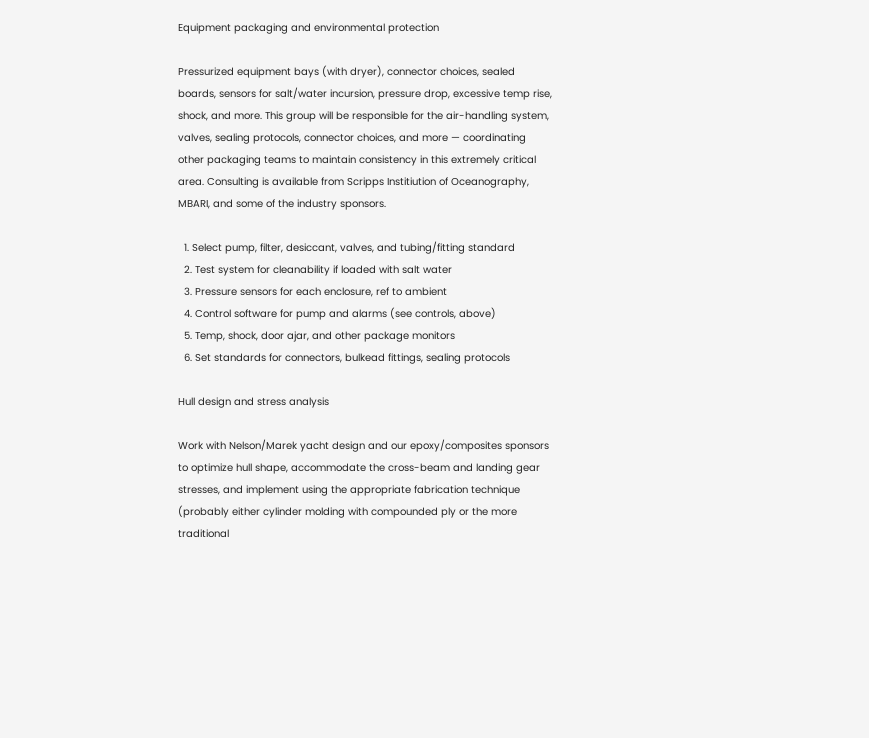Equipment packaging and environmental protection

Pressurized equipment bays (with dryer), connector choices, sealed boards, sensors for salt/water incursion, pressure drop, excessive temp rise, shock, and more. This group will be responsible for the air-handling system, valves, sealing protocols, connector choices, and more — coordinating other packaging teams to maintain consistency in this extremely critical area. Consulting is available from Scripps Institiution of Oceanography, MBARI, and some of the industry sponsors.

  1. Select pump, filter, desiccant, valves, and tubing/fitting standard
  2. Test system for cleanability if loaded with salt water
  3. Pressure sensors for each enclosure, ref to ambient
  4. Control software for pump and alarms (see controls, above)
  5. Temp, shock, door ajar, and other package monitors
  6. Set standards for connectors, bulkead fittings, sealing protocols

Hull design and stress analysis

Work with Nelson/Marek yacht design and our epoxy/composites sponsors to optimize hull shape, accommodate the cross-beam and landing gear stresses, and implement using the appropriate fabrication technique (probably either cylinder molding with compounded ply or the more traditional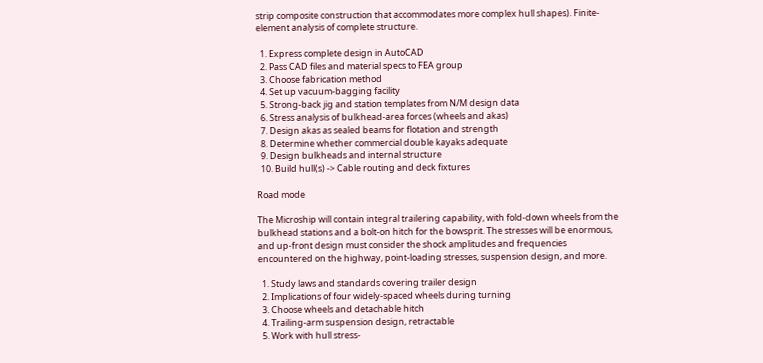strip composite construction that accommodates more complex hull shapes). Finite-element analysis of complete structure.

  1. Express complete design in AutoCAD
  2. Pass CAD files and material specs to FEA group
  3. Choose fabrication method
  4. Set up vacuum-bagging facility
  5. Strong-back jig and station templates from N/M design data
  6. Stress analysis of bulkhead-area forces (wheels and akas)
  7. Design akas as sealed beams for flotation and strength
  8. Determine whether commercial double kayaks adequate
  9. Design bulkheads and internal structure
  10. Build hull(s) -> Cable routing and deck fixtures

Road mode

The Microship will contain integral trailering capability, with fold-down wheels from the bulkhead stations and a bolt-on hitch for the bowsprit. The stresses will be enormous, and up-front design must consider the shock amplitudes and frequencies encountered on the highway, point-loading stresses, suspension design, and more.

  1. Study laws and standards covering trailer design
  2. Implications of four widely-spaced wheels during turning
  3. Choose wheels and detachable hitch
  4. Trailing-arm suspension design, retractable
  5. Work with hull stress-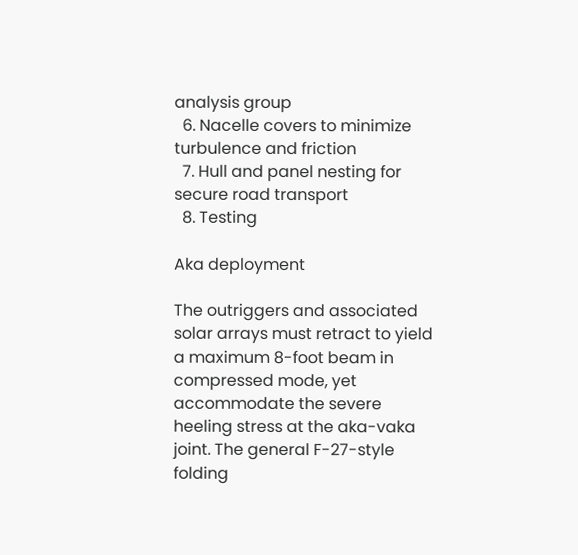analysis group
  6. Nacelle covers to minimize turbulence and friction
  7. Hull and panel nesting for secure road transport
  8. Testing

Aka deployment

The outriggers and associated solar arrays must retract to yield a maximum 8-foot beam in compressed mode, yet accommodate the severe heeling stress at the aka-vaka joint. The general F-27-style folding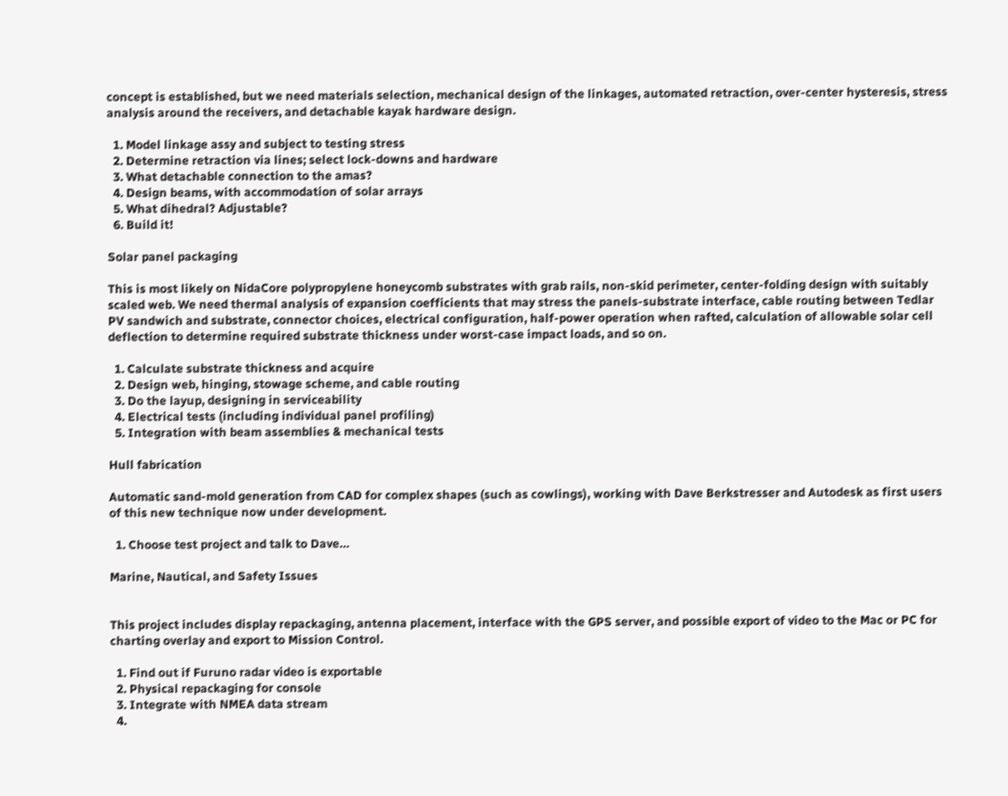concept is established, but we need materials selection, mechanical design of the linkages, automated retraction, over-center hysteresis, stress analysis around the receivers, and detachable kayak hardware design.

  1. Model linkage assy and subject to testing stress
  2. Determine retraction via lines; select lock-downs and hardware
  3. What detachable connection to the amas?
  4. Design beams, with accommodation of solar arrays
  5. What dihedral? Adjustable?
  6. Build it!

Solar panel packaging

This is most likely on NidaCore polypropylene honeycomb substrates with grab rails, non-skid perimeter, center-folding design with suitably scaled web. We need thermal analysis of expansion coefficients that may stress the panels-substrate interface, cable routing between Tedlar PV sandwich and substrate, connector choices, electrical configuration, half-power operation when rafted, calculation of allowable solar cell deflection to determine required substrate thickness under worst-case impact loads, and so on.

  1. Calculate substrate thickness and acquire
  2. Design web, hinging, stowage scheme, and cable routing
  3. Do the layup, designing in serviceability
  4. Electrical tests (including individual panel profiling)
  5. Integration with beam assemblies & mechanical tests

Hull fabrication

Automatic sand-mold generation from CAD for complex shapes (such as cowlings), working with Dave Berkstresser and Autodesk as first users of this new technique now under development.

  1. Choose test project and talk to Dave…

Marine, Nautical, and Safety Issues


This project includes display repackaging, antenna placement, interface with the GPS server, and possible export of video to the Mac or PC for charting overlay and export to Mission Control.

  1. Find out if Furuno radar video is exportable
  2. Physical repackaging for console
  3. Integrate with NMEA data stream
  4.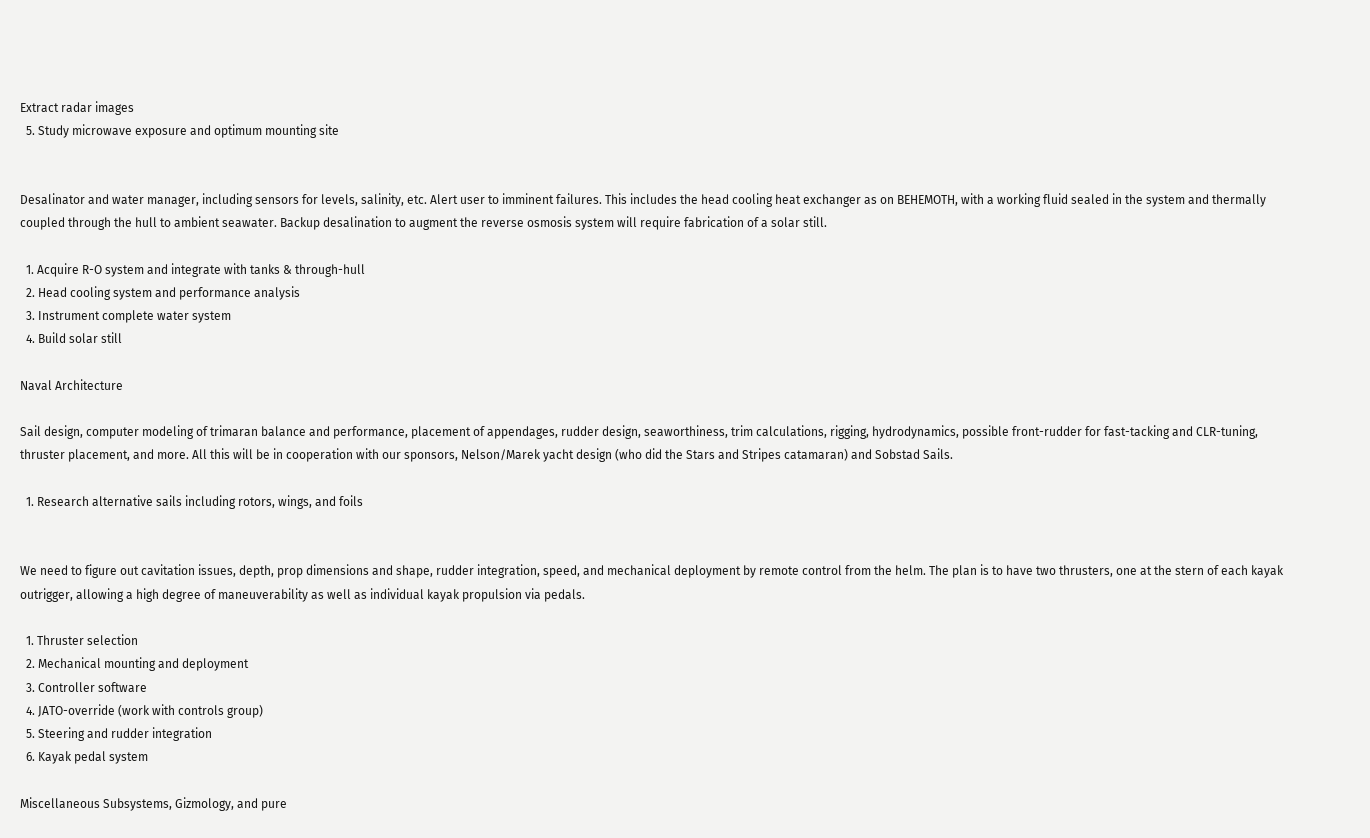Extract radar images
  5. Study microwave exposure and optimum mounting site


Desalinator and water manager, including sensors for levels, salinity, etc. Alert user to imminent failures. This includes the head cooling heat exchanger as on BEHEMOTH, with a working fluid sealed in the system and thermally coupled through the hull to ambient seawater. Backup desalination to augment the reverse osmosis system will require fabrication of a solar still.

  1. Acquire R-O system and integrate with tanks & through-hull
  2. Head cooling system and performance analysis
  3. Instrument complete water system
  4. Build solar still

Naval Architecture

Sail design, computer modeling of trimaran balance and performance, placement of appendages, rudder design, seaworthiness, trim calculations, rigging, hydrodynamics, possible front-rudder for fast-tacking and CLR-tuning, thruster placement, and more. All this will be in cooperation with our sponsors, Nelson/Marek yacht design (who did the Stars and Stripes catamaran) and Sobstad Sails.

  1. Research alternative sails including rotors, wings, and foils


We need to figure out cavitation issues, depth, prop dimensions and shape, rudder integration, speed, and mechanical deployment by remote control from the helm. The plan is to have two thrusters, one at the stern of each kayak outrigger, allowing a high degree of maneuverability as well as individual kayak propulsion via pedals.

  1. Thruster selection
  2. Mechanical mounting and deployment
  3. Controller software
  4. JATO-override (work with controls group)
  5. Steering and rudder integration
  6. Kayak pedal system

Miscellaneous Subsystems, Gizmology, and pure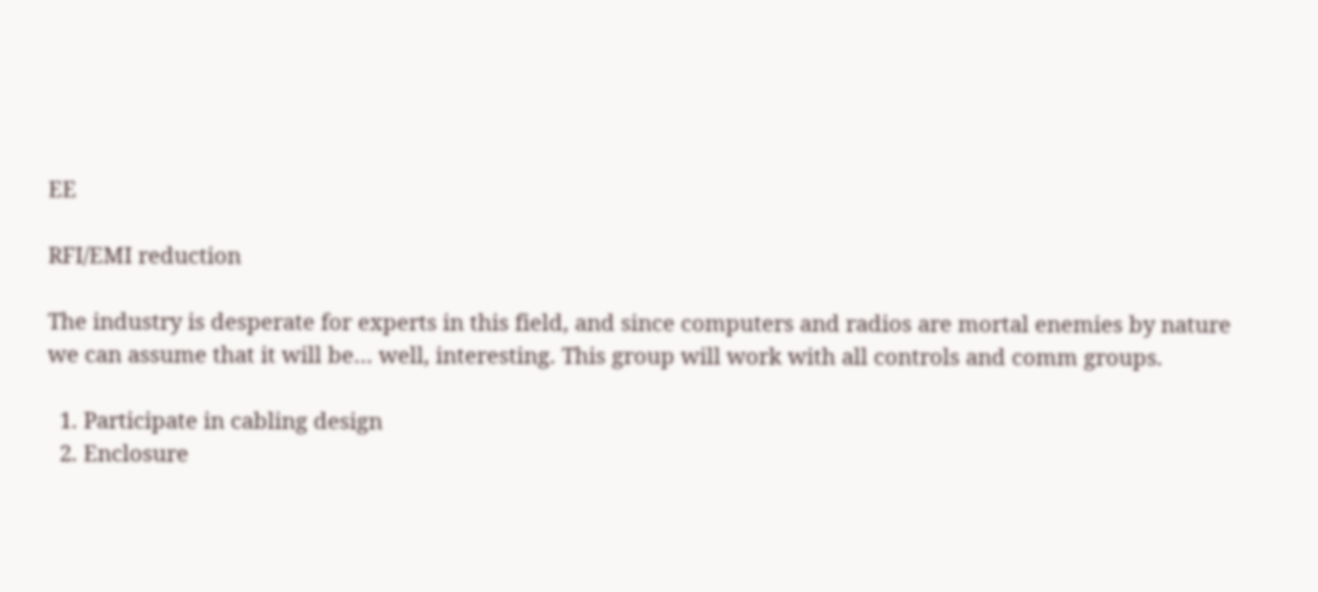EE

RFI/EMI reduction

The industry is desperate for experts in this field, and since computers and radios are mortal enemies by nature we can assume that it will be… well, interesting. This group will work with all controls and comm groups.

  1. Participate in cabling design
  2. Enclosure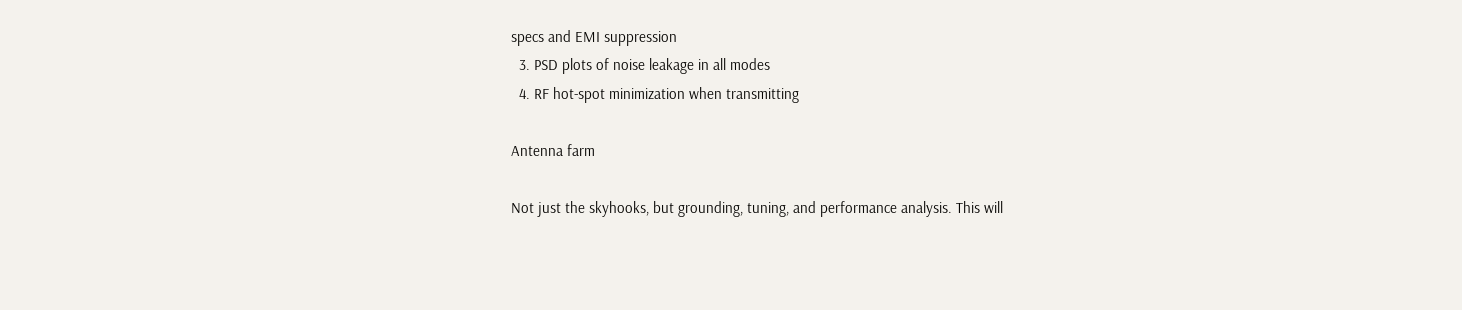specs and EMI suppression
  3. PSD plots of noise leakage in all modes
  4. RF hot-spot minimization when transmitting

Antenna farm

Not just the skyhooks, but grounding, tuning, and performance analysis. This will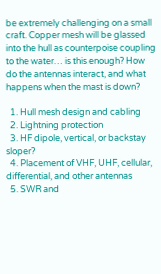be extremely challenging on a small craft. Copper mesh will be glassed into the hull as counterpoise coupling to the water… is this enough? How do the antennas interact, and what happens when the mast is down?

  1. Hull mesh design and cabling
  2. Lightning protection
  3. HF dipole, vertical, or backstay sloper?
  4. Placement of VHF, UHF, cellular, differential, and other antennas
  5. SWR and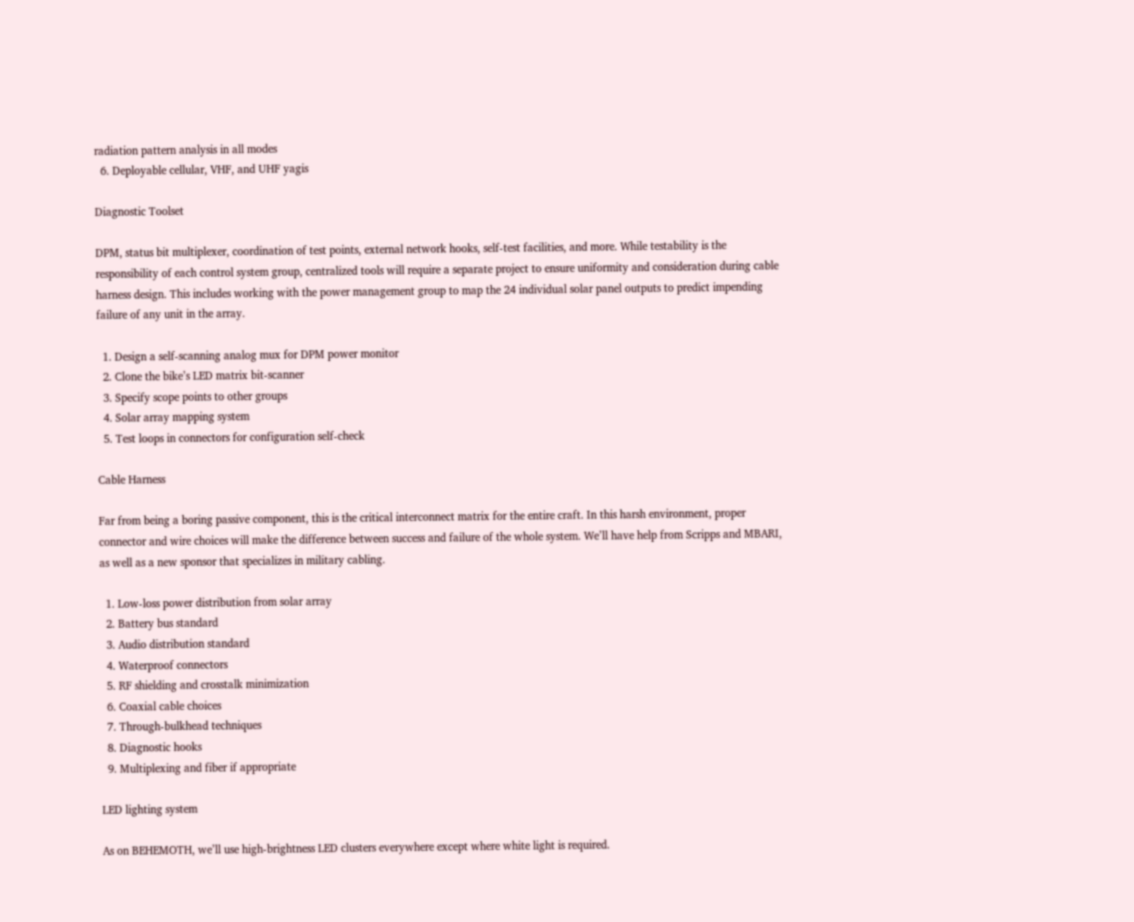radiation pattern analysis in all modes
  6. Deployable cellular, VHF, and UHF yagis

Diagnostic Toolset

DPM, status bit multiplexer, coordination of test points, external network hooks, self-test facilities, and more. While testability is the responsibility of each control system group, centralized tools will require a separate project to ensure uniformity and consideration during cable harness design. This includes working with the power management group to map the 24 individual solar panel outputs to predict impending failure of any unit in the array.

  1. Design a self-scanning analog mux for DPM power monitor
  2. Clone the bike’s LED matrix bit-scanner
  3. Specify scope points to other groups
  4. Solar array mapping system
  5. Test loops in connectors for configuration self-check

Cable Harness

Far from being a boring passive component, this is the critical interconnect matrix for the entire craft. In this harsh environment, proper connector and wire choices will make the difference between success and failure of the whole system. We’ll have help from Scripps and MBARI, as well as a new sponsor that specializes in military cabling.

  1. Low-loss power distribution from solar array
  2. Battery bus standard
  3. Audio distribution standard
  4. Waterproof connectors
  5. RF shielding and crosstalk minimization
  6. Coaxial cable choices
  7. Through-bulkhead techniques
  8. Diagnostic hooks
  9. Multiplexing and fiber if appropriate

LED lighting system

As on BEHEMOTH, we’ll use high-brightness LED clusters everywhere except where white light is required.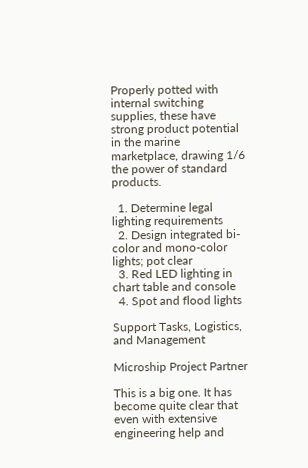Properly potted with internal switching supplies, these have strong product potential in the marine marketplace, drawing 1/6 the power of standard products.

  1. Determine legal lighting requirements
  2. Design integrated bi-color and mono-color lights; pot clear
  3. Red LED lighting in chart table and console
  4. Spot and flood lights

Support Tasks, Logistics, and Management

Microship Project Partner

This is a big one. It has become quite clear that even with extensive engineering help and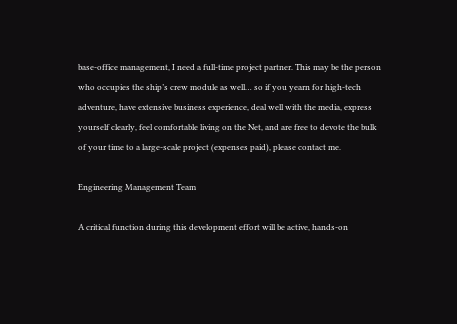base-office management, I need a full-time project partner. This may be the person who occupies the ship’s crew module as well… so if you yearn for high-tech adventure, have extensive business experience, deal well with the media, express yourself clearly, feel comfortable living on the Net, and are free to devote the bulk of your time to a large-scale project (expenses paid), please contact me.

Engineering Management Team

A critical function during this development effort will be active, hands-on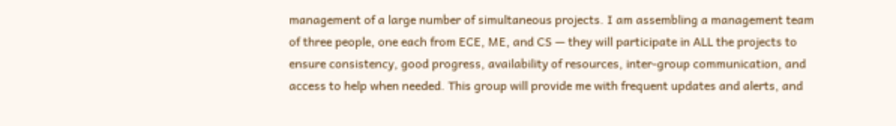management of a large number of simultaneous projects. I am assembling a management team of three people, one each from ECE, ME, and CS — they will participate in ALL the projects to ensure consistency, good progress, availability of resources, inter-group communication, and access to help when needed. This group will provide me with frequent updates and alerts, and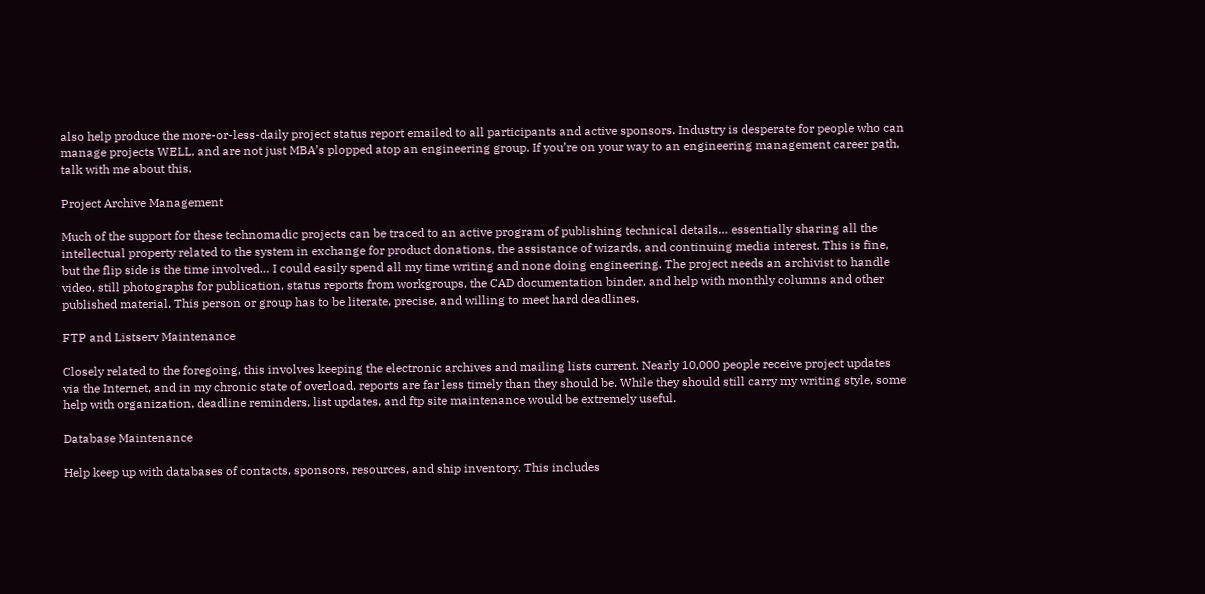also help produce the more-or-less-daily project status report emailed to all participants and active sponsors. Industry is desperate for people who can manage projects WELL, and are not just MBA’s plopped atop an engineering group. If you’re on your way to an engineering management career path, talk with me about this.

Project Archive Management

Much of the support for these technomadic projects can be traced to an active program of publishing technical details… essentially sharing all the intellectual property related to the system in exchange for product donations, the assistance of wizards, and continuing media interest. This is fine, but the flip side is the time involved… I could easily spend all my time writing and none doing engineering. The project needs an archivist to handle video, still photographs for publication, status reports from workgroups, the CAD documentation binder, and help with monthly columns and other published material. This person or group has to be literate, precise, and willing to meet hard deadlines.

FTP and Listserv Maintenance

Closely related to the foregoing, this involves keeping the electronic archives and mailing lists current. Nearly 10,000 people receive project updates via the Internet, and in my chronic state of overload, reports are far less timely than they should be. While they should still carry my writing style, some help with organization, deadline reminders, list updates, and ftp site maintenance would be extremely useful.

Database Maintenance

Help keep up with databases of contacts, sponsors, resources, and ship inventory. This includes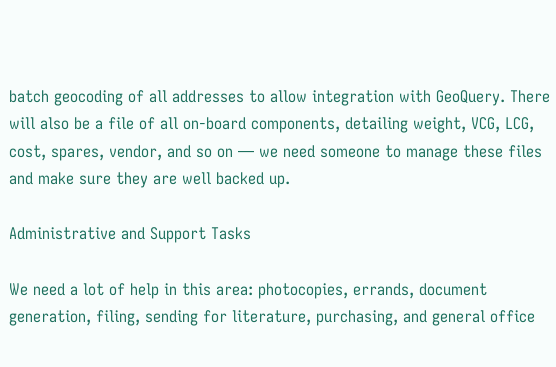batch geocoding of all addresses to allow integration with GeoQuery. There will also be a file of all on-board components, detailing weight, VCG, LCG, cost, spares, vendor, and so on — we need someone to manage these files and make sure they are well backed up.

Administrative and Support Tasks

We need a lot of help in this area: photocopies, errands, document generation, filing, sending for literature, purchasing, and general office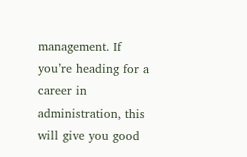management. If you’re heading for a career in administration, this will give you good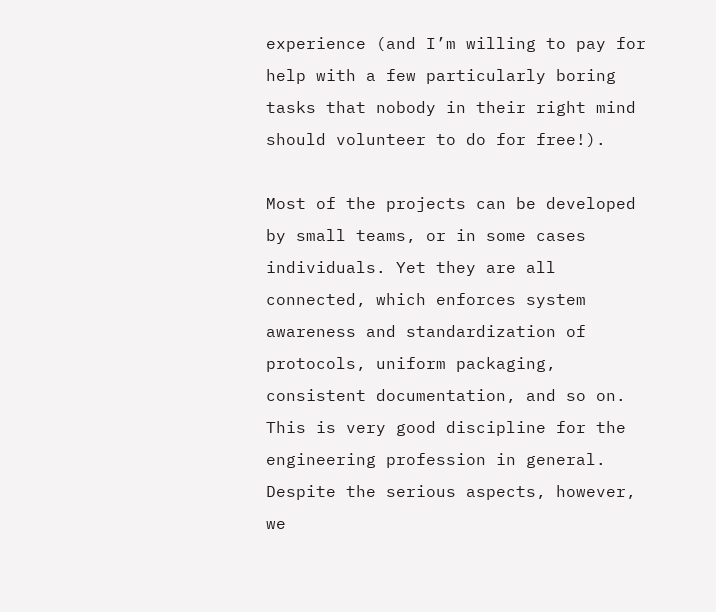experience (and I’m willing to pay for help with a few particularly boring tasks that nobody in their right mind should volunteer to do for free!).

Most of the projects can be developed by small teams, or in some cases individuals. Yet they are all connected, which enforces system awareness and standardization of protocols, uniform packaging, consistent documentation, and so on. This is very good discipline for the engineering profession in general. Despite the serious aspects, however, we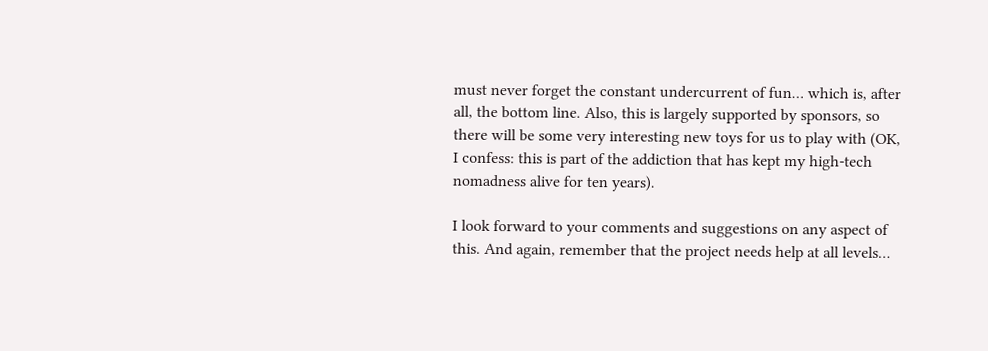must never forget the constant undercurrent of fun… which is, after all, the bottom line. Also, this is largely supported by sponsors, so there will be some very interesting new toys for us to play with (OK, I confess: this is part of the addiction that has kept my high-tech nomadness alive for ten years).

I look forward to your comments and suggestions on any aspect of this. And again, remember that the project needs help at all levels…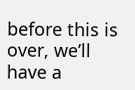before this is over, we’ll have a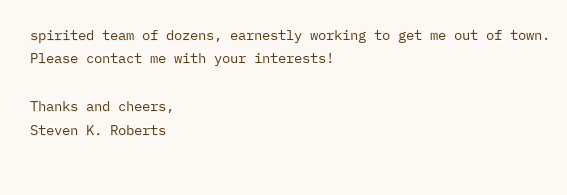spirited team of dozens, earnestly working to get me out of town. Please contact me with your interests!

Thanks and cheers,
Steven K. Roberts